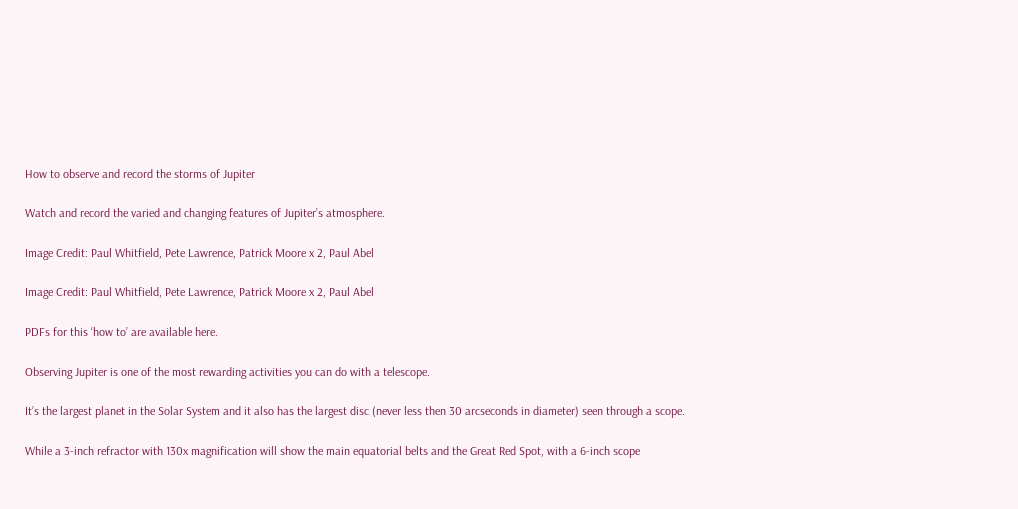How to observe and record the storms of Jupiter

Watch and record the varied and changing features of Jupiter’s atmosphere.

Image Credit: Paul Whitfield, Pete Lawrence, Patrick Moore x 2, Paul Abel

Image Credit: Paul Whitfield, Pete Lawrence, Patrick Moore x 2, Paul Abel

PDFs for this ‘how to’ are available here.

Observing Jupiter is one of the most rewarding activities you can do with a telescope.

It’s the largest planet in the Solar System and it also has the largest disc (never less then 30 arcseconds in diameter) seen through a scope.

While a 3-inch refractor with 130x magnification will show the main equatorial belts and the Great Red Spot, with a 6-inch scope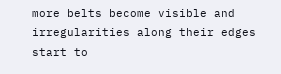more belts become visible and irregularities along their edges start to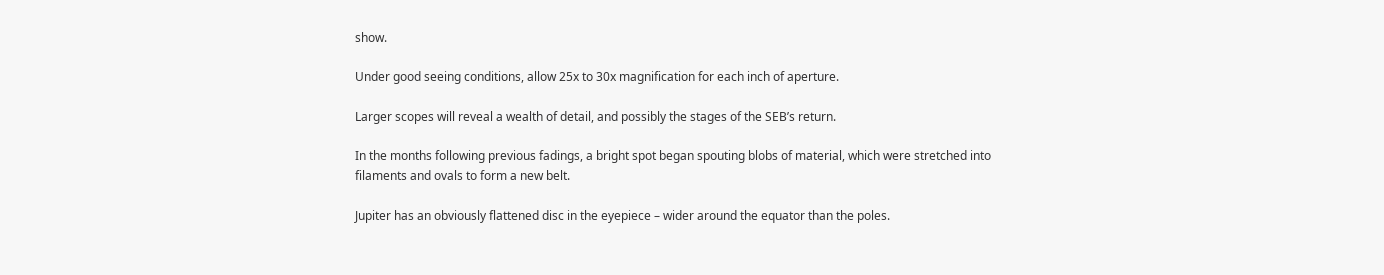show.

Under good seeing conditions, allow 25x to 30x magnification for each inch of aperture.

Larger scopes will reveal a wealth of detail, and possibly the stages of the SEB’s return.

In the months following previous fadings, a bright spot began spouting blobs of material, which were stretched into filaments and ovals to form a new belt.

Jupiter has an obviously flattened disc in the eyepiece – wider around the equator than the poles.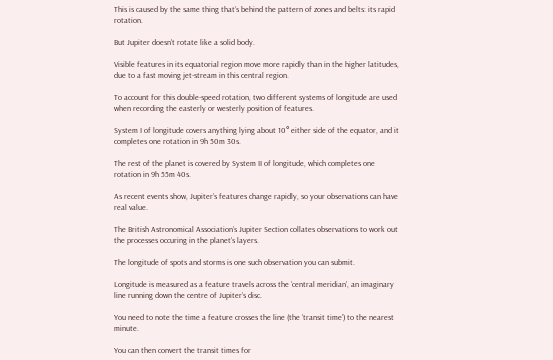This is caused by the same thing that’s behind the pattern of zones and belts: its rapid rotation.

But Jupiter doesn’t rotate like a solid body.

Visible features in its equatorial region move more rapidly than in the higher latitudes, due to a fast moving jet-stream in this central region.

To account for this double-speed rotation, two different systems of longitude are used when recording the easterly or westerly position of features.

System I of longitude covers anything lying about 10° either side of the equator, and it completes one rotation in 9h 50m 30s.

The rest of the planet is covered by System II of longitude, which completes one rotation in 9h 55m 40s.

As recent events show, Jupiter’s features change rapidly, so your observations can have real value.

The British Astronomical Association’s Jupiter Section collates observations to work out the processes occuring in the planet’s layers.

The longitude of spots and storms is one such observation you can submit.

Longitude is measured as a feature travels across the ‘central meridian’, an imaginary line running down the centre of Jupiter’s disc.

You need to note the time a feature crosses the line (the ‘transit time’) to the nearest minute.

You can then convert the transit times for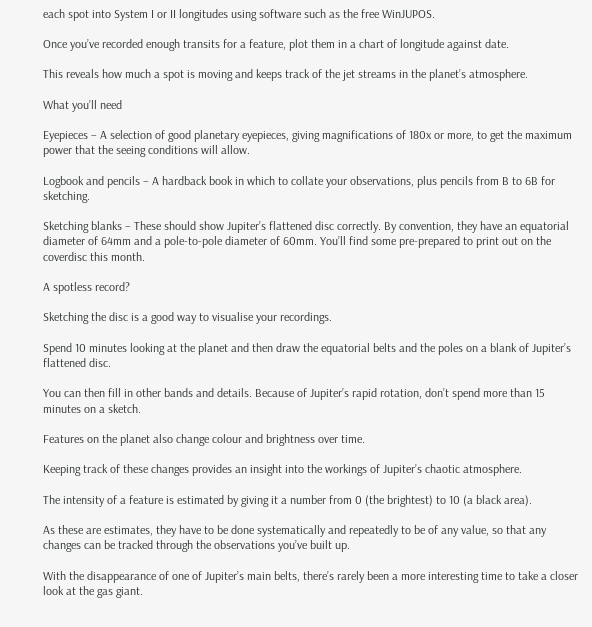each spot into System I or II longitudes using software such as the free WinJUPOS.

Once you’ve recorded enough transits for a feature, plot them in a chart of longitude against date.

This reveals how much a spot is moving and keeps track of the jet streams in the planet’s atmosphere.

What you’ll need

Eyepieces – A selection of good planetary eyepieces, giving magnifications of 180x or more, to get the maximum power that the seeing conditions will allow.

Logbook and pencils – A hardback book in which to collate your observations, plus pencils from B to 6B for sketching.

Sketching blanks – These should show Jupiter’s flattened disc correctly. By convention, they have an equatorial diameter of 64mm and a pole-to-pole diameter of 60mm. You’ll find some pre-prepared to print out on the coverdisc this month.

A spotless record?

Sketching the disc is a good way to visualise your recordings.

Spend 10 minutes looking at the planet and then draw the equatorial belts and the poles on a blank of Jupiter’s flattened disc.

You can then fill in other bands and details. Because of Jupiter’s rapid rotation, don’t spend more than 15 minutes on a sketch.

Features on the planet also change colour and brightness over time.

Keeping track of these changes provides an insight into the workings of Jupiter’s chaotic atmosphere.

The intensity of a feature is estimated by giving it a number from 0 (the brightest) to 10 (a black area).

As these are estimates, they have to be done systematically and repeatedly to be of any value, so that any changes can be tracked through the observations you’ve built up.

With the disappearance of one of Jupiter’s main belts, there’s rarely been a more interesting time to take a closer look at the gas giant.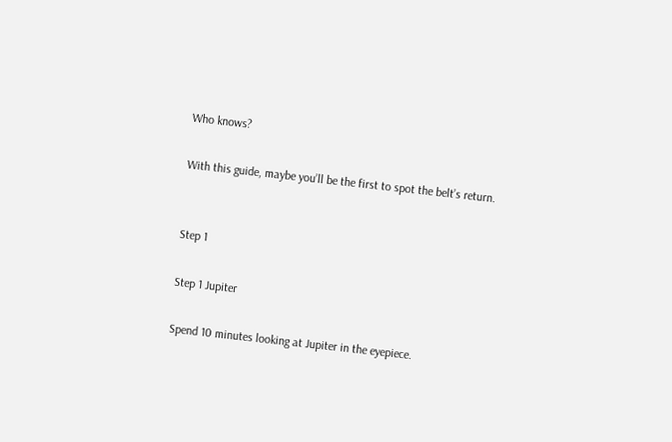Who knows?

With this guide, maybe you’ll be the first to spot the belt’s return.


Step 1

Step 1 Jupiter

Spend 10 minutes looking at Jupiter in the eyepiece.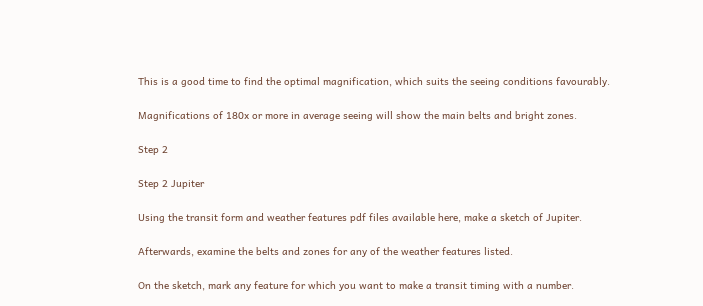This is a good time to find the optimal magnification, which suits the seeing conditions favourably.

Magnifications of 180x or more in average seeing will show the main belts and bright zones.

Step 2

Step 2 Jupiter

Using the transit form and weather features pdf files available here, make a sketch of Jupiter.

Afterwards, examine the belts and zones for any of the weather features listed.

On the sketch, mark any feature for which you want to make a transit timing with a number.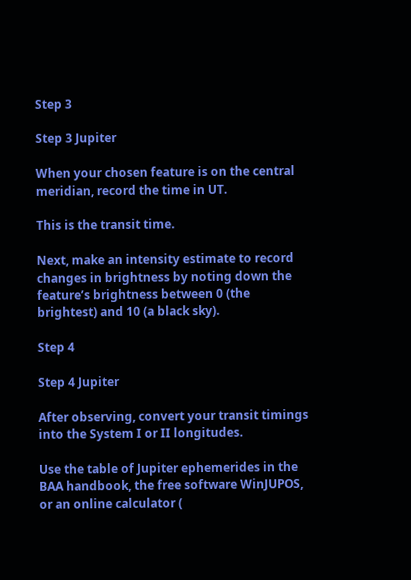Step 3

Step 3 Jupiter

When your chosen feature is on the central meridian, record the time in UT.

This is the transit time.

Next, make an intensity estimate to record changes in brightness by noting down the feature’s brightness between 0 (the brightest) and 10 (a black sky).

Step 4

Step 4 Jupiter

After observing, convert your transit timings into the System I or II longitudes.

Use the table of Jupiter ephemerides in the BAA handbook, the free software WinJUPOS, or an online calculator (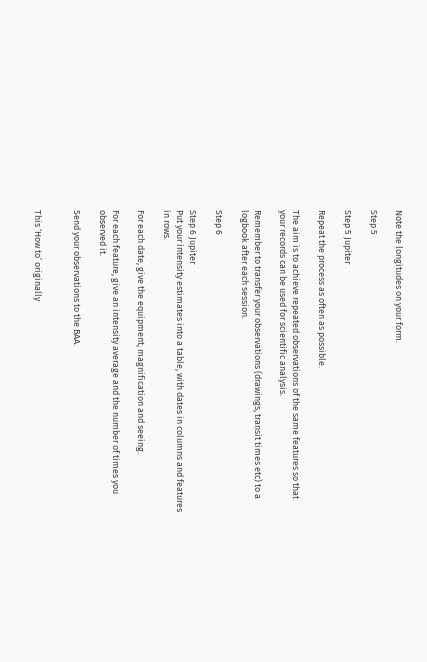Note the longitudes on your form.

Step 5

Step 5 Jupiter

Repeat the process as often as possible.

The aim is to achieve repeated observations of the same features so that your records can be used for scientific analysis.

Remember to transfer your observations (drawings, transit times etc) to a logbook after each session.

Step 6

Step 6 Jupiter
Put your intensity estimates into a table, with dates in columns and features in rows.

For each date, give the equipment, magnification and seeing.

For each feature, give an intensity average and the number of times you observed it.

Send your observations to the BAA.


This ‘How to’ originally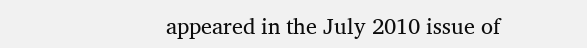appeared in the July 2010 issue of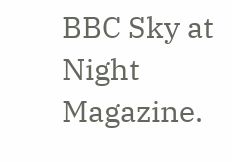BBC Sky at Night Magazine.